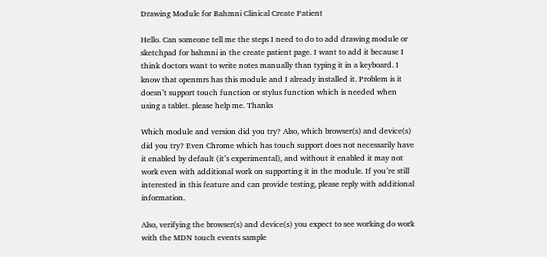Drawing Module for Bahmni Clinical Create Patient

Hello. Can someone tell me the steps I need to do to add drawing module or sketchpad for bahmni in the create patient page. I want to add it because I think doctors want to write notes manually than typing it in a keyboard. I know that openmrs has this module and I already installed it. Problem is it doesn’t support touch function or stylus function which is needed when using a tablet. please help me. Thanks

Which module and version did you try? Also, which browser(s) and device(s) did you try? Even Chrome which has touch support does not necessarily have it enabled by default (it’s experimental), and without it enabled it may not work even with additional work on supporting it in the module. If you’re still interested in this feature and can provide testing, please reply with additional information.

Also, verifying the browser(s) and device(s) you expect to see working do work with the MDN touch events sample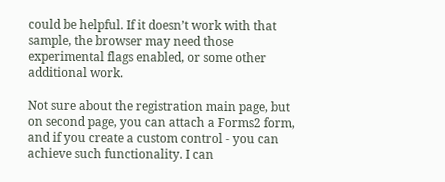could be helpful. If it doesn’t work with that sample, the browser may need those experimental flags enabled, or some other additional work.

Not sure about the registration main page, but on second page, you can attach a Forms2 form, and if you create a custom control - you can achieve such functionality. I can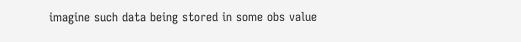imagine such data being stored in some obs value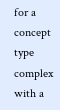for a concept type complex with a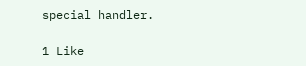special handler.

1 Like